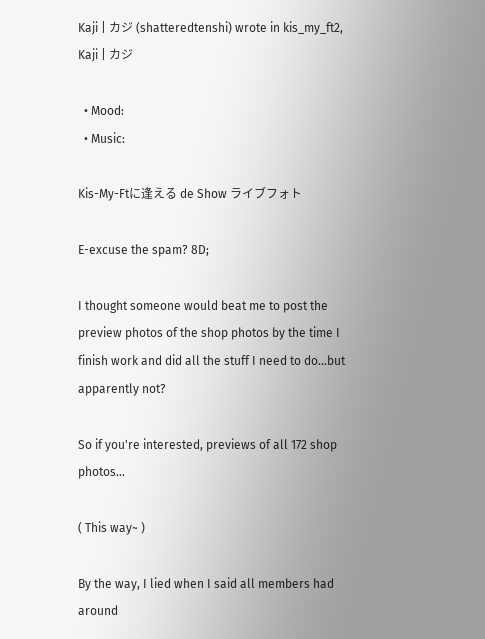Kaji | カジ (shatteredtenshi) wrote in kis_my_ft2,
Kaji | カジ

  • Mood:
  • Music:

Kis-My-Ftに逢える de Show ライブフォト

E-excuse the spam? 8D;

I thought someone would beat me to post the preview photos of the shop photos by the time I finish work and did all the stuff I need to do...but apparently not?

So if you're interested, previews of all 172 shop photos...

( This way~ )

By the way, I lied when I said all members had around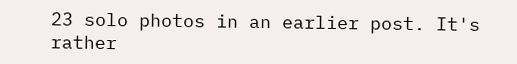23 solo photos in an earlier post. It's rather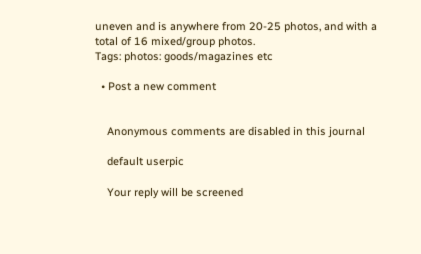uneven and is anywhere from 20-25 photos, and with a total of 16 mixed/group photos.
Tags: photos: goods/magazines etc

  • Post a new comment


    Anonymous comments are disabled in this journal

    default userpic

    Your reply will be screened